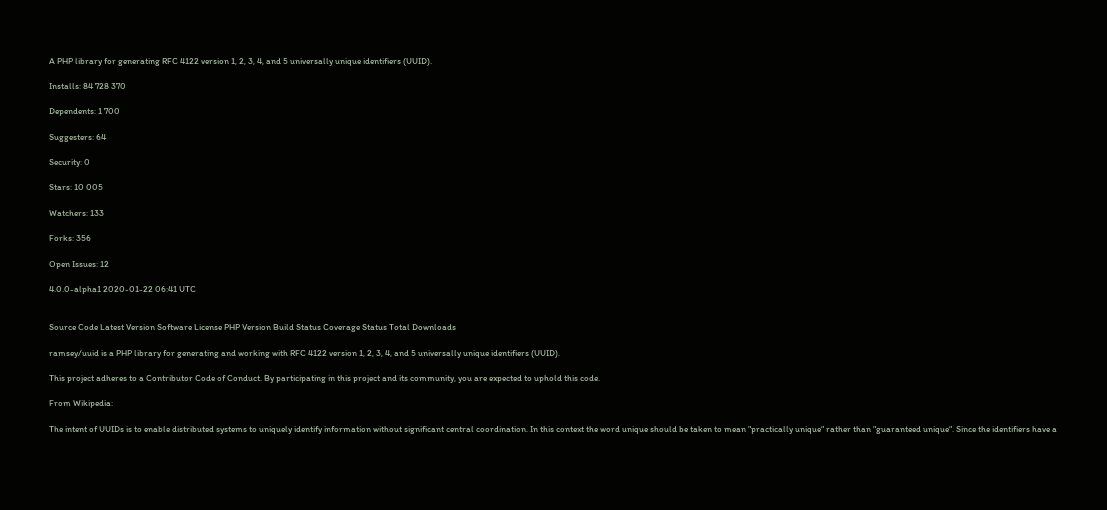A PHP library for generating RFC 4122 version 1, 2, 3, 4, and 5 universally unique identifiers (UUID).

Installs: 84 728 370

Dependents: 1 700

Suggesters: 64

Security: 0

Stars: 10 005

Watchers: 133

Forks: 356

Open Issues: 12

4.0.0-alpha1 2020-01-22 06:41 UTC


Source Code Latest Version Software License PHP Version Build Status Coverage Status Total Downloads

ramsey/uuid is a PHP library for generating and working with RFC 4122 version 1, 2, 3, 4, and 5 universally unique identifiers (UUID).

This project adheres to a Contributor Code of Conduct. By participating in this project and its community, you are expected to uphold this code.

From Wikipedia:

The intent of UUIDs is to enable distributed systems to uniquely identify information without significant central coordination. In this context the word unique should be taken to mean "practically unique" rather than "guaranteed unique". Since the identifiers have a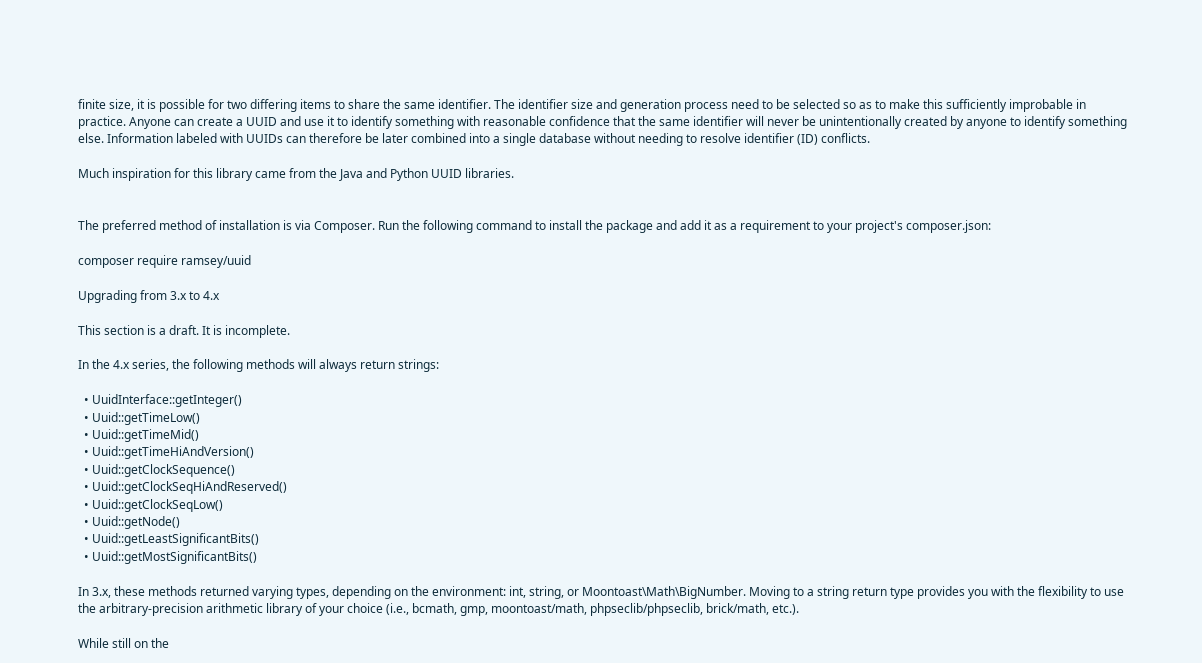finite size, it is possible for two differing items to share the same identifier. The identifier size and generation process need to be selected so as to make this sufficiently improbable in practice. Anyone can create a UUID and use it to identify something with reasonable confidence that the same identifier will never be unintentionally created by anyone to identify something else. Information labeled with UUIDs can therefore be later combined into a single database without needing to resolve identifier (ID) conflicts.

Much inspiration for this library came from the Java and Python UUID libraries.


The preferred method of installation is via Composer. Run the following command to install the package and add it as a requirement to your project's composer.json:

composer require ramsey/uuid

Upgrading from 3.x to 4.x

This section is a draft. It is incomplete.

In the 4.x series, the following methods will always return strings:

  • UuidInterface::getInteger()
  • Uuid::getTimeLow()
  • Uuid::getTimeMid()
  • Uuid::getTimeHiAndVersion()
  • Uuid::getClockSequence()
  • Uuid::getClockSeqHiAndReserved()
  • Uuid::getClockSeqLow()
  • Uuid::getNode()
  • Uuid::getLeastSignificantBits()
  • Uuid::getMostSignificantBits()

In 3.x, these methods returned varying types, depending on the environment: int, string, or Moontoast\Math\BigNumber. Moving to a string return type provides you with the flexibility to use the arbitrary-precision arithmetic library of your choice (i.e., bcmath, gmp, moontoast/math, phpseclib/phpseclib, brick/math, etc.).

While still on the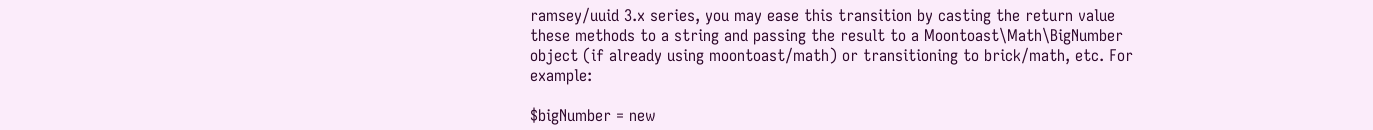ramsey/uuid 3.x series, you may ease this transition by casting the return value these methods to a string and passing the result to a Moontoast\Math\BigNumber object (if already using moontoast/math) or transitioning to brick/math, etc. For example:

$bigNumber = new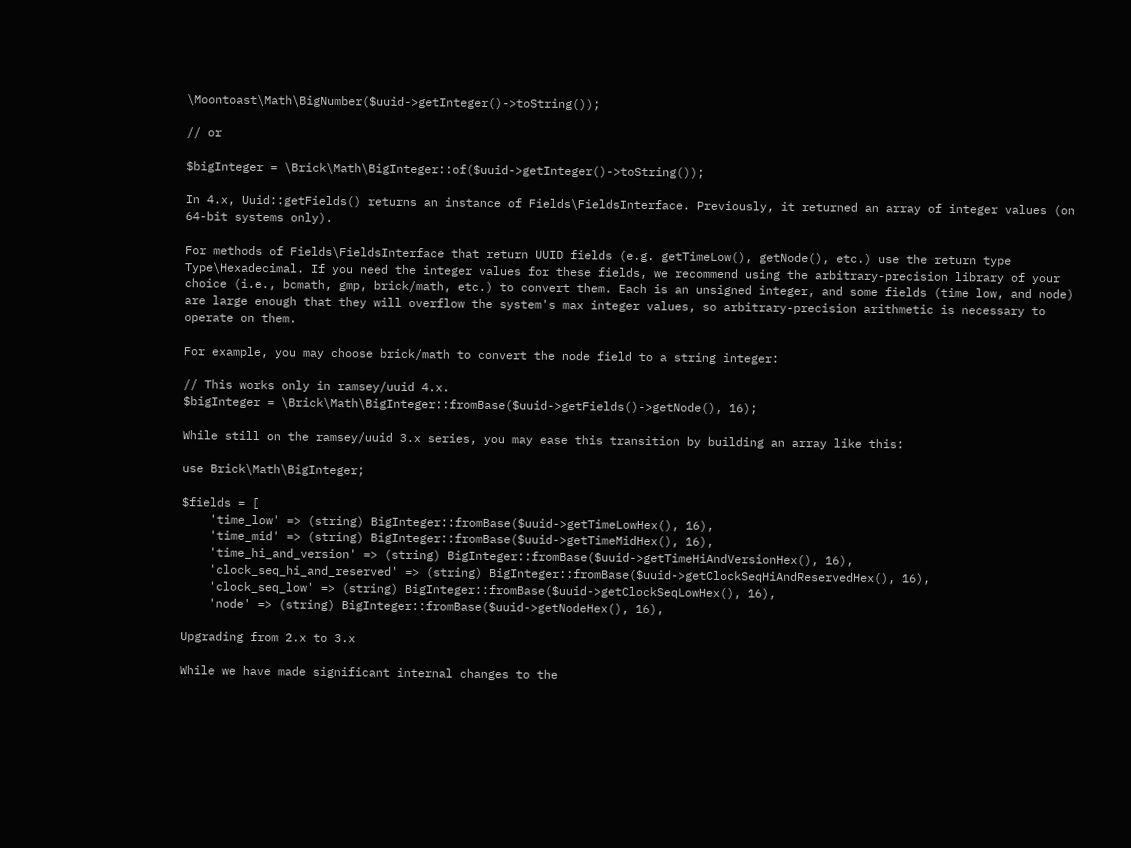\Moontoast\Math\BigNumber($uuid->getInteger()->toString());

// or

$bigInteger = \Brick\Math\BigInteger::of($uuid->getInteger()->toString());

In 4.x, Uuid::getFields() returns an instance of Fields\FieldsInterface. Previously, it returned an array of integer values (on 64-bit systems only).

For methods of Fields\FieldsInterface that return UUID fields (e.g. getTimeLow(), getNode(), etc.) use the return type Type\Hexadecimal. If you need the integer values for these fields, we recommend using the arbitrary-precision library of your choice (i.e., bcmath, gmp, brick/math, etc.) to convert them. Each is an unsigned integer, and some fields (time low, and node) are large enough that they will overflow the system's max integer values, so arbitrary-precision arithmetic is necessary to operate on them.

For example, you may choose brick/math to convert the node field to a string integer:

// This works only in ramsey/uuid 4.x.
$bigInteger = \Brick\Math\BigInteger::fromBase($uuid->getFields()->getNode(), 16);

While still on the ramsey/uuid 3.x series, you may ease this transition by building an array like this:

use Brick\Math\BigInteger;

$fields = [
    'time_low' => (string) BigInteger::fromBase($uuid->getTimeLowHex(), 16),
    'time_mid' => (string) BigInteger::fromBase($uuid->getTimeMidHex(), 16),
    'time_hi_and_version' => (string) BigInteger::fromBase($uuid->getTimeHiAndVersionHex(), 16),
    'clock_seq_hi_and_reserved' => (string) BigInteger::fromBase($uuid->getClockSeqHiAndReservedHex(), 16),
    'clock_seq_low' => (string) BigInteger::fromBase($uuid->getClockSeqLowHex(), 16),
    'node' => (string) BigInteger::fromBase($uuid->getNodeHex(), 16),

Upgrading from 2.x to 3.x

While we have made significant internal changes to the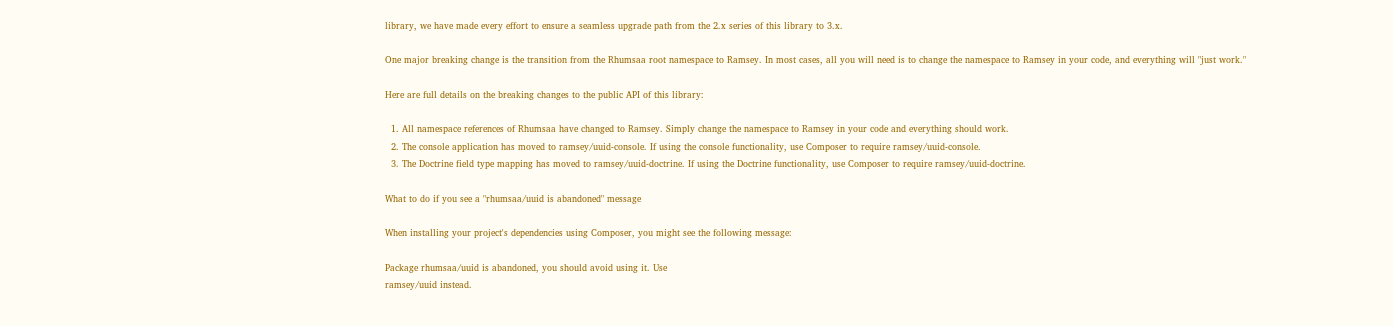library, we have made every effort to ensure a seamless upgrade path from the 2.x series of this library to 3.x.

One major breaking change is the transition from the Rhumsaa root namespace to Ramsey. In most cases, all you will need is to change the namespace to Ramsey in your code, and everything will "just work."

Here are full details on the breaking changes to the public API of this library:

  1. All namespace references of Rhumsaa have changed to Ramsey. Simply change the namespace to Ramsey in your code and everything should work.
  2. The console application has moved to ramsey/uuid-console. If using the console functionality, use Composer to require ramsey/uuid-console.
  3. The Doctrine field type mapping has moved to ramsey/uuid-doctrine. If using the Doctrine functionality, use Composer to require ramsey/uuid-doctrine.

What to do if you see a "rhumsaa/uuid is abandoned" message

When installing your project's dependencies using Composer, you might see the following message:

Package rhumsaa/uuid is abandoned, you should avoid using it. Use
ramsey/uuid instead.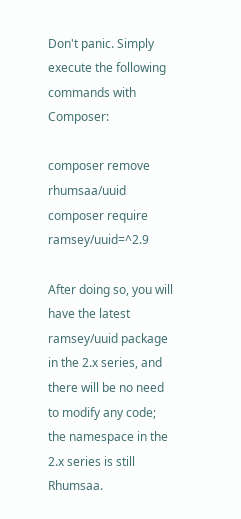Don't panic. Simply execute the following commands with Composer:

composer remove rhumsaa/uuid
composer require ramsey/uuid=^2.9

After doing so, you will have the latest ramsey/uuid package in the 2.x series, and there will be no need to modify any code; the namespace in the 2.x series is still Rhumsaa.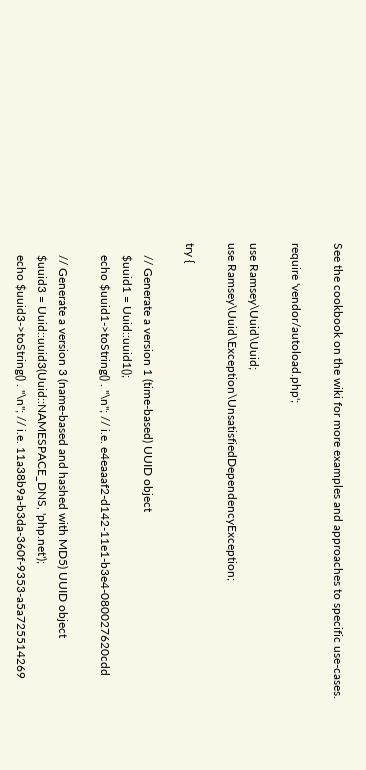See the cookbook on the wiki for more examples and approaches to specific use-cases.

require 'vendor/autoload.php';

use Ramsey\Uuid\Uuid;
use Ramsey\Uuid\Exception\UnsatisfiedDependencyException;

try {

    // Generate a version 1 (time-based) UUID object
    $uuid1 = Uuid::uuid1();
    echo $uuid1->toString() . "\n"; // i.e. e4eaaaf2-d142-11e1-b3e4-080027620cdd

    // Generate a version 3 (name-based and hashed with MD5) UUID object
    $uuid3 = Uuid::uuid3(Uuid::NAMESPACE_DNS, 'php.net');
    echo $uuid3->toString() . "\n"; // i.e. 11a38b9a-b3da-360f-9353-a5a725514269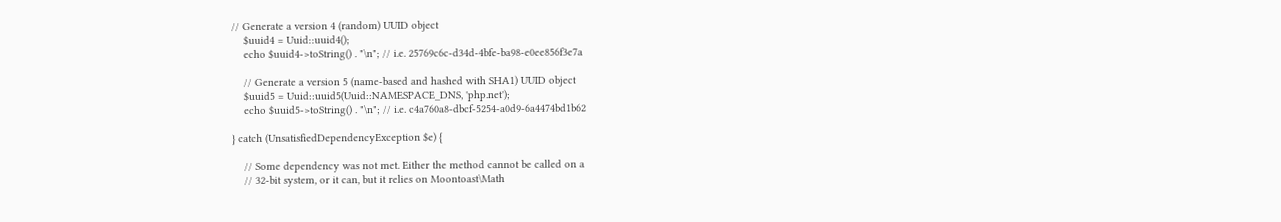// Generate a version 4 (random) UUID object
    $uuid4 = Uuid::uuid4();
    echo $uuid4->toString() . "\n"; // i.e. 25769c6c-d34d-4bfe-ba98-e0ee856f3e7a

    // Generate a version 5 (name-based and hashed with SHA1) UUID object
    $uuid5 = Uuid::uuid5(Uuid::NAMESPACE_DNS, 'php.net');
    echo $uuid5->toString() . "\n"; // i.e. c4a760a8-dbcf-5254-a0d9-6a4474bd1b62

} catch (UnsatisfiedDependencyException $e) {

    // Some dependency was not met. Either the method cannot be called on a
    // 32-bit system, or it can, but it relies on Moontoast\Math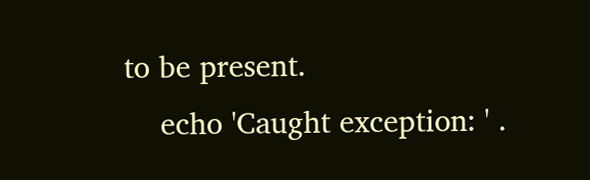to be present.
    echo 'Caught exception: ' .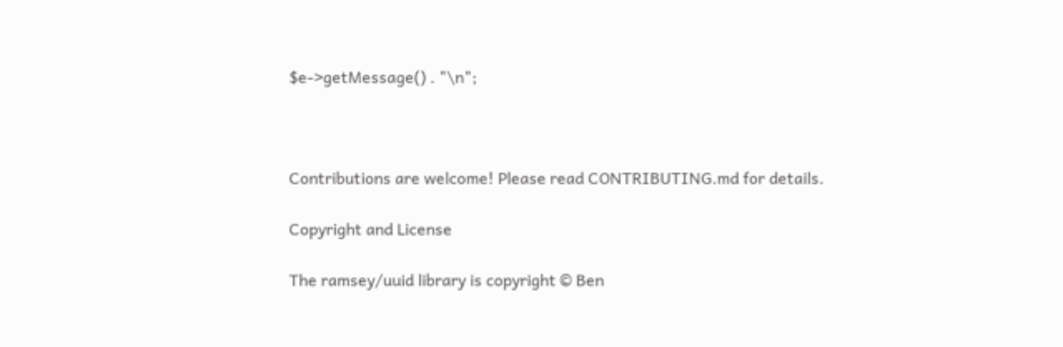$e->getMessage() . "\n";



Contributions are welcome! Please read CONTRIBUTING.md for details.

Copyright and License

The ramsey/uuid library is copyright © Ben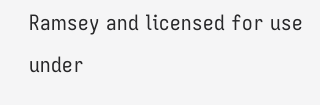Ramsey and licensed for use under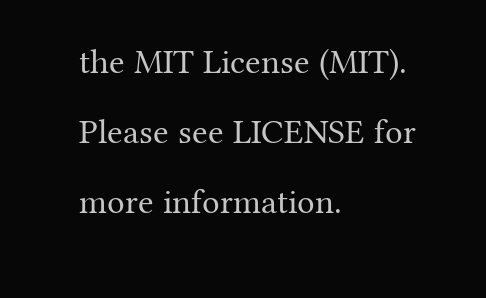the MIT License (MIT). Please see LICENSE for more information.